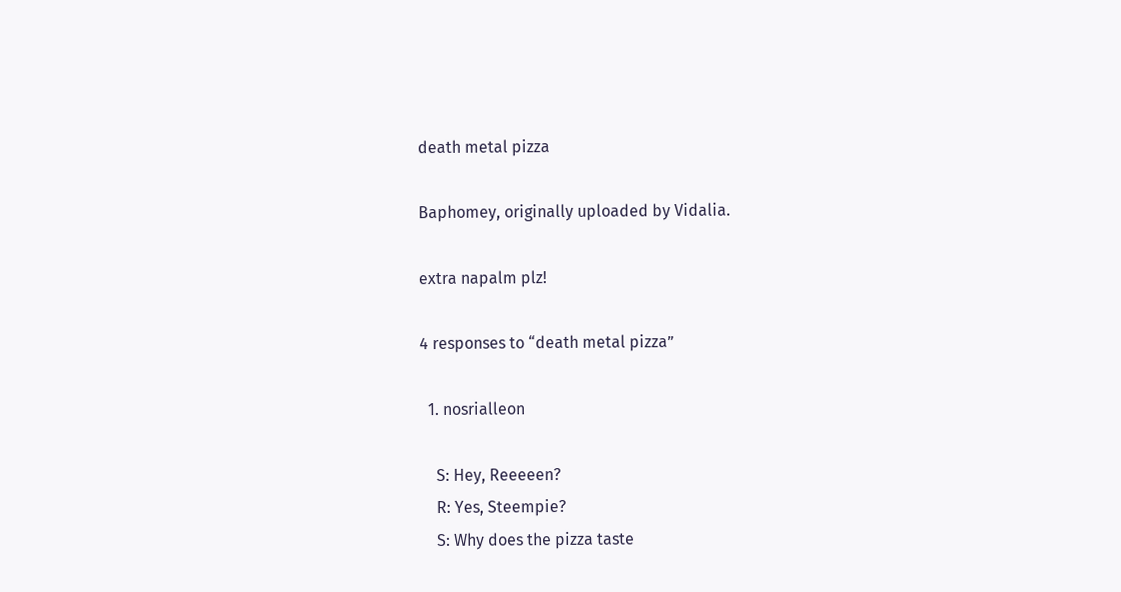death metal pizza

Baphomey, originally uploaded by Vidalia.

extra napalm plz!

4 responses to “death metal pizza”

  1. nosrialleon

    S: Hey, Reeeeen?
    R: Yes, Steempie?
    S: Why does the pizza taste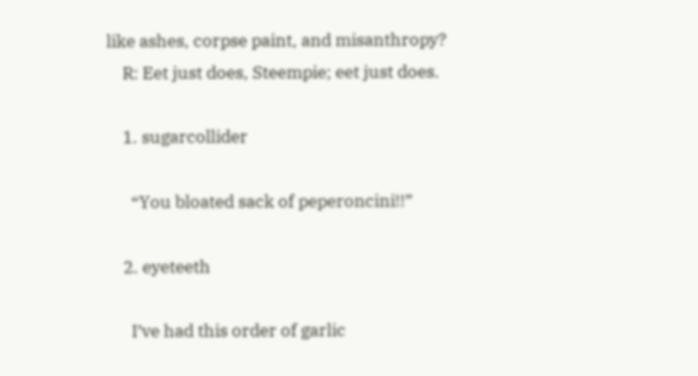like ashes, corpse paint, and misanthropy?
    R: Eet just does, Steempie; eet just does.

    1. sugarcollider

      “You bloated sack of peperoncini!!”

    2. eyeteeth

      I’ve had this order of garlic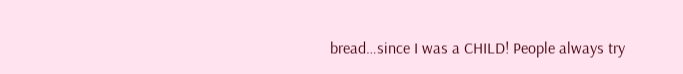bread…since I was a CHILD! People always try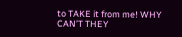to TAKE it from me! WHY CAN’T THEY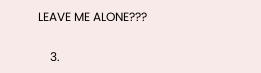LEAVE ME ALONE???

    3.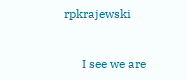rpkrajewski


      I see we are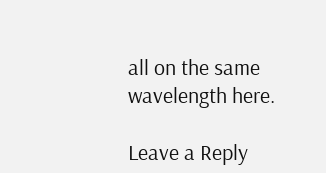all on the same wavelength here.

Leave a Reply